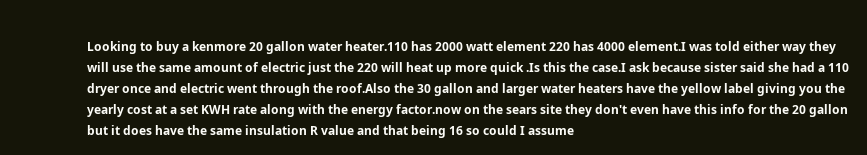Looking to buy a kenmore 20 gallon water heater.110 has 2000 watt element 220 has 4000 element.I was told either way they will use the same amount of electric just the 220 will heat up more quick .Is this the case.I ask because sister said she had a 110 dryer once and electric went through the roof.Also the 30 gallon and larger water heaters have the yellow label giving you the yearly cost at a set KWH rate along with the energy factor.now on the sears site they don't even have this info for the 20 gallon but it does have the same insulation R value and that being 16 so could I assume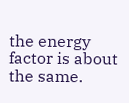the energy factor is about the same.